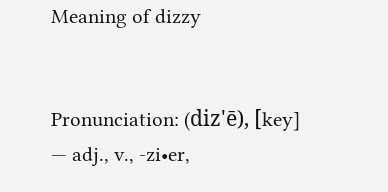Meaning of dizzy


Pronunciation: (diz'ē), [key]
— adj., v., -zi•er,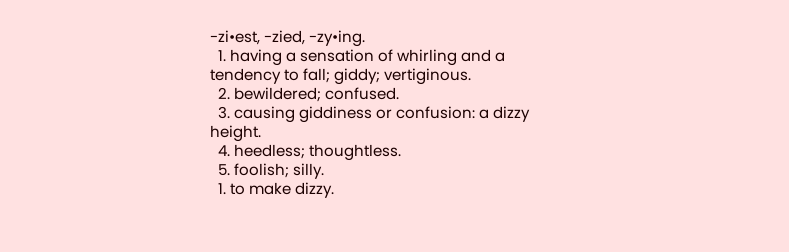-zi•est, -zied, -zy•ing.
  1. having a sensation of whirling and a tendency to fall; giddy; vertiginous.
  2. bewildered; confused.
  3. causing giddiness or confusion: a dizzy height.
  4. heedless; thoughtless.
  5. foolish; silly.
  1. to make dizzy.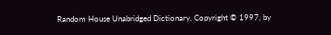Random House Unabridged Dictionary, Copyright © 1997, by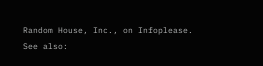Random House, Inc., on Infoplease.
See also: